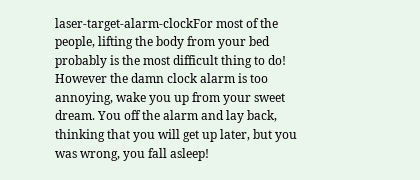laser-target-alarm-clockFor most of the people, lifting the body from your bed probably is the most difficult thing to do! However the damn clock alarm is too annoying, wake you up from your sweet dream. You off the alarm and lay back, thinking that you will get up later, but you was wrong, you fall asleep!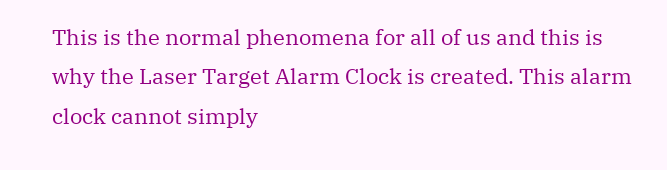This is the normal phenomena for all of us and this is why the Laser Target Alarm Clock is created. This alarm clock cannot simply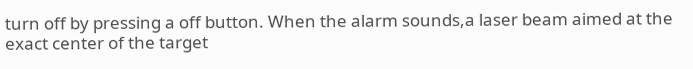turn off by pressing a off button. When the alarm sounds,a laser beam aimed at the exact center of the target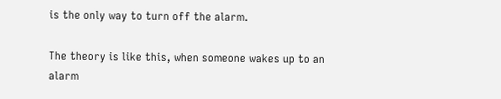is the only way to turn off the alarm.

The theory is like this, when someone wakes up to an alarm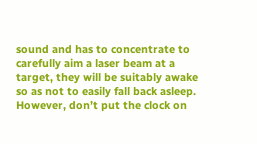sound and has to concentrate to carefully aim a laser beam at a target, they will be suitably awake so as not to easily fall back asleep. However, don’t put the clock on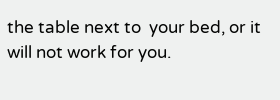the table next to  your bed, or it will not work for you.